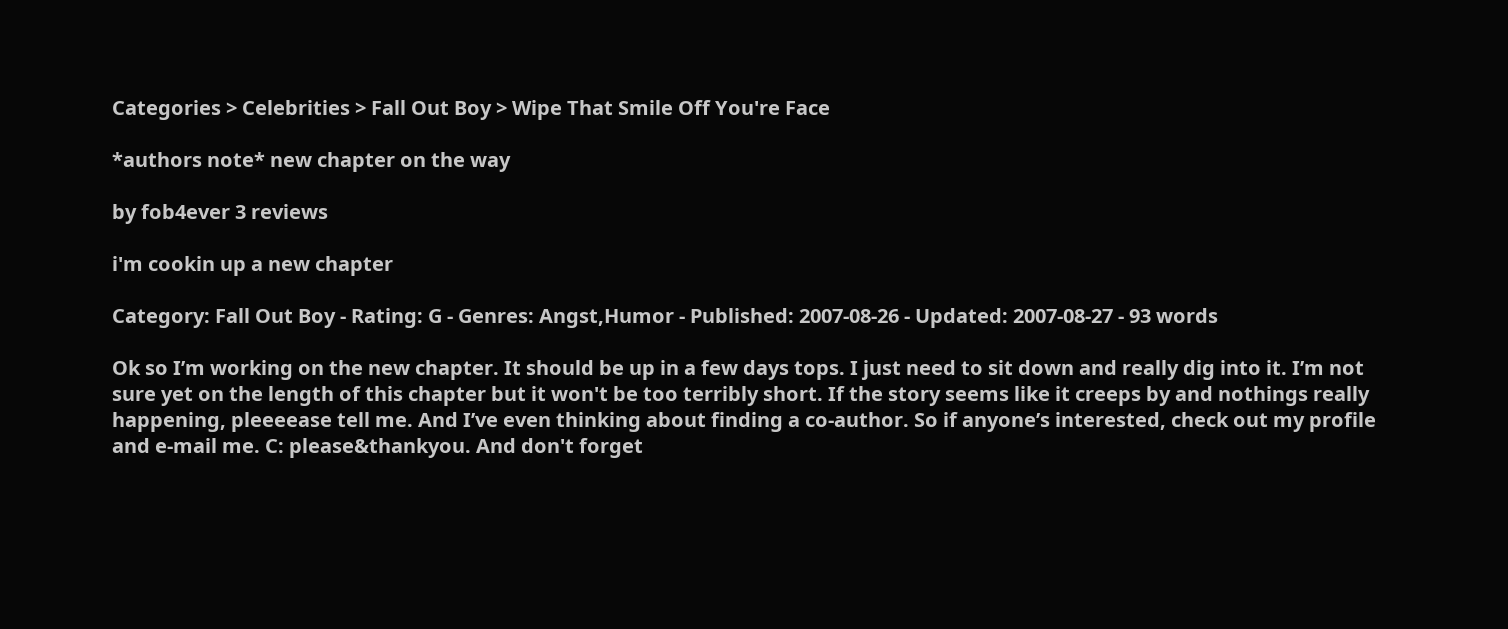Categories > Celebrities > Fall Out Boy > Wipe That Smile Off You're Face

*authors note* new chapter on the way

by fob4ever 3 reviews

i'm cookin up a new chapter

Category: Fall Out Boy - Rating: G - Genres: Angst,Humor - Published: 2007-08-26 - Updated: 2007-08-27 - 93 words

Ok so I’m working on the new chapter. It should be up in a few days tops. I just need to sit down and really dig into it. I’m not sure yet on the length of this chapter but it won't be too terribly short. If the story seems like it creeps by and nothings really happening, pleeeease tell me. And I’ve even thinking about finding a co-author. So if anyone’s interested, check out my profile and e-mail me. C: please&thankyou. And don't forget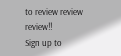to review review review!!
Sign up to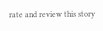rate and review this story